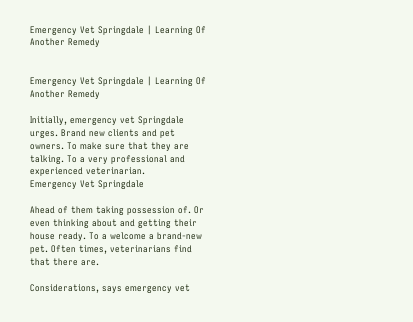Emergency Vet Springdale | Learning Of Another Remedy


Emergency Vet Springdale | Learning Of Another Remedy

Initially, emergency vet Springdale urges. Brand new clients and pet owners. To make sure that they are talking. To a very professional and experienced veterinarian.
Emergency Vet Springdale

Ahead of them taking possession of. Or even thinking about and getting their house ready. To a welcome a brand-new pet. Often times, veterinarians find that there are.

Considerations, says emergency vet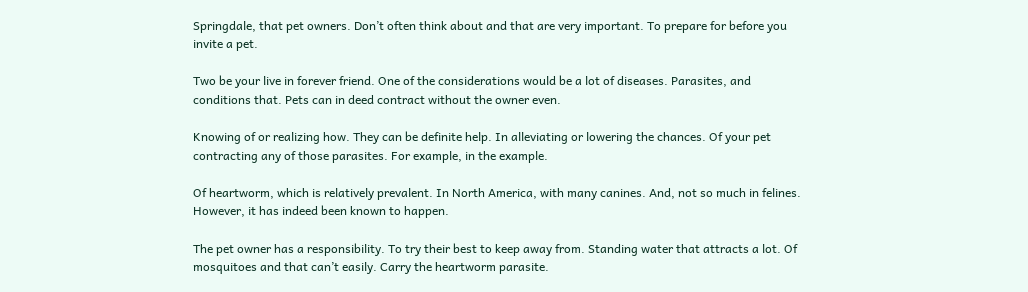Springdale, that pet owners. Don’t often think about and that are very important. To prepare for before you invite a pet.

Two be your live in forever friend. One of the considerations would be a lot of diseases. Parasites, and conditions that. Pets can in deed contract without the owner even.

Knowing of or realizing how. They can be definite help. In alleviating or lowering the chances. Of your pet contracting any of those parasites. For example, in the example.

Of heartworm, which is relatively prevalent. In North America, with many canines. And, not so much in felines. However, it has indeed been known to happen.

The pet owner has a responsibility. To try their best to keep away from. Standing water that attracts a lot. Of mosquitoes and that can’t easily. Carry the heartworm parasite.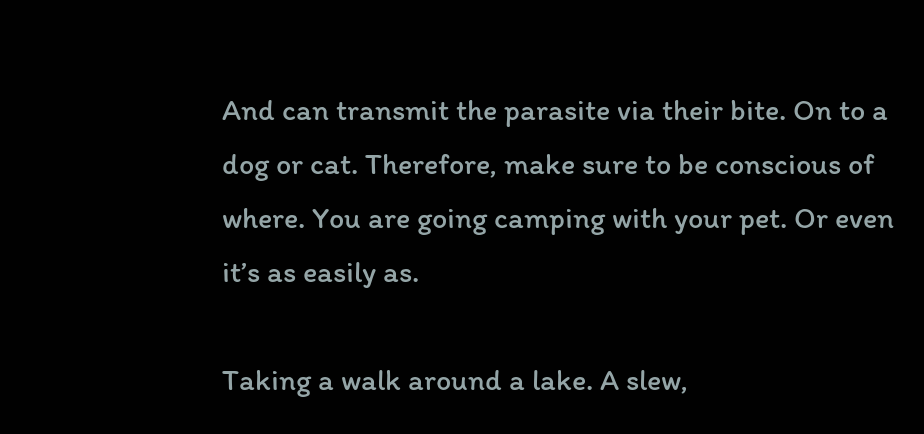And can transmit the parasite via their bite. On to a dog or cat. Therefore, make sure to be conscious of where. You are going camping with your pet. Or even it’s as easily as.

Taking a walk around a lake. A slew,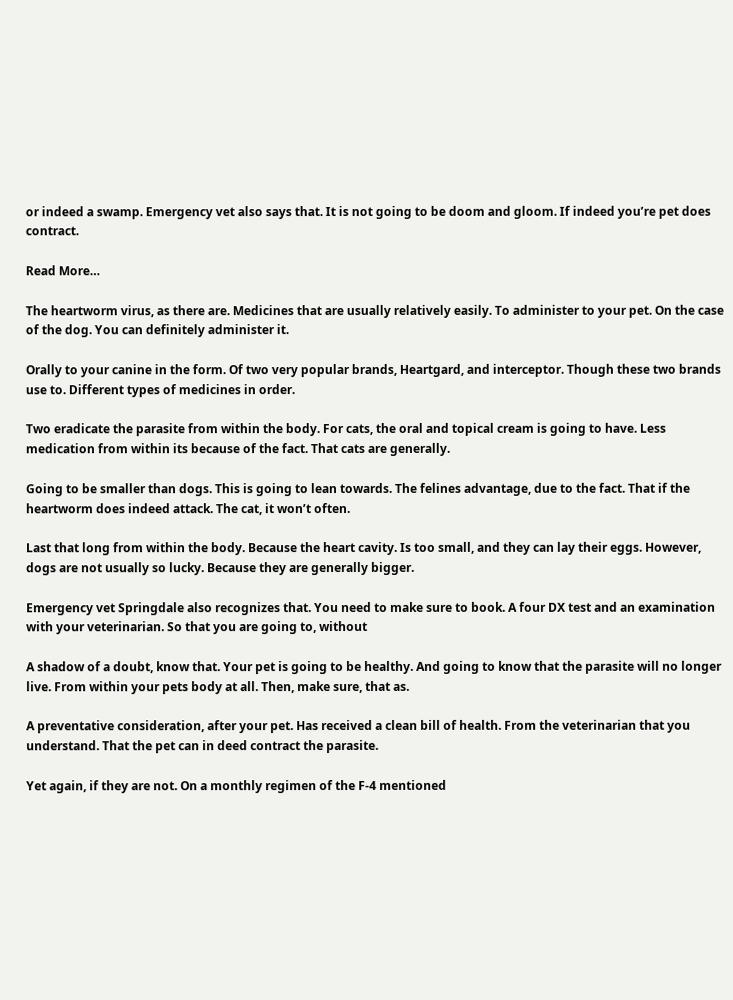or indeed a swamp. Emergency vet also says that. It is not going to be doom and gloom. If indeed you’re pet does contract.

Read More…

The heartworm virus, as there are. Medicines that are usually relatively easily. To administer to your pet. On the case of the dog. You can definitely administer it.

Orally to your canine in the form. Of two very popular brands, Heartgard, and interceptor. Though these two brands use to. Different types of medicines in order.

Two eradicate the parasite from within the body. For cats, the oral and topical cream is going to have. Less medication from within its because of the fact. That cats are generally.

Going to be smaller than dogs. This is going to lean towards. The felines advantage, due to the fact. That if the heartworm does indeed attack. The cat, it won’t often.

Last that long from within the body. Because the heart cavity. Is too small, and they can lay their eggs. However, dogs are not usually so lucky. Because they are generally bigger.

Emergency vet Springdale also recognizes that. You need to make sure to book. A four DX test and an examination with your veterinarian. So that you are going to, without

A shadow of a doubt, know that. Your pet is going to be healthy. And going to know that the parasite will no longer live. From within your pets body at all. Then, make sure, that as.

A preventative consideration, after your pet. Has received a clean bill of health. From the veterinarian that you understand. That the pet can in deed contract the parasite.

Yet again, if they are not. On a monthly regimen of the F-4 mentioned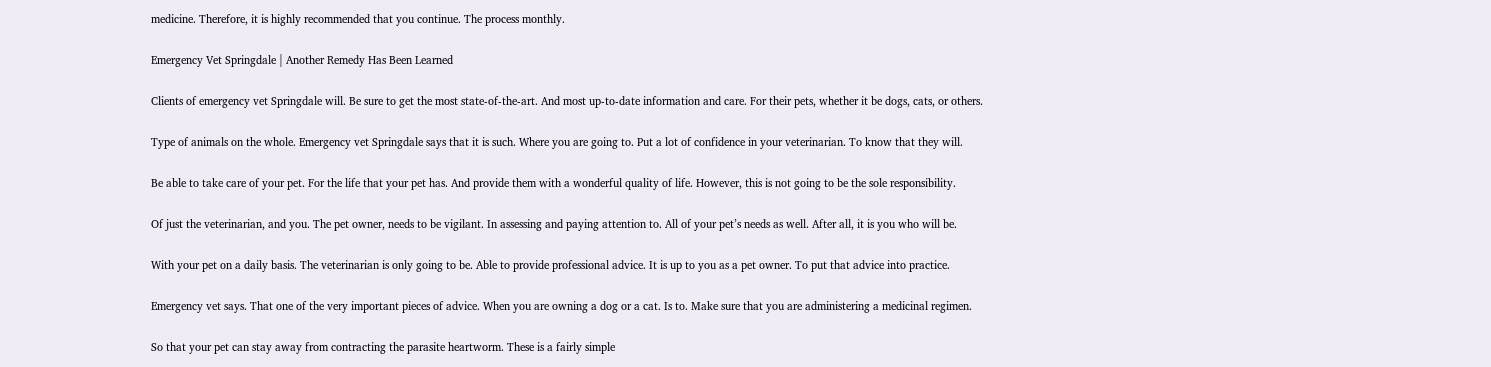medicine. Therefore, it is highly recommended that you continue. The process monthly.

Emergency Vet Springdale | Another Remedy Has Been Learned

Clients of emergency vet Springdale will. Be sure to get the most state-of-the-art. And most up-to-date information and care. For their pets, whether it be dogs, cats, or others.

Type of animals on the whole. Emergency vet Springdale says that it is such. Where you are going to. Put a lot of confidence in your veterinarian. To know that they will.

Be able to take care of your pet. For the life that your pet has. And provide them with a wonderful quality of life. However, this is not going to be the sole responsibility.

Of just the veterinarian, and you. The pet owner, needs to be vigilant. In assessing and paying attention to. All of your pet’s needs as well. After all, it is you who will be.

With your pet on a daily basis. The veterinarian is only going to be. Able to provide professional advice. It is up to you as a pet owner. To put that advice into practice.

Emergency vet says. That one of the very important pieces of advice. When you are owning a dog or a cat. Is to. Make sure that you are administering a medicinal regimen.

So that your pet can stay away from contracting the parasite heartworm. These is a fairly simple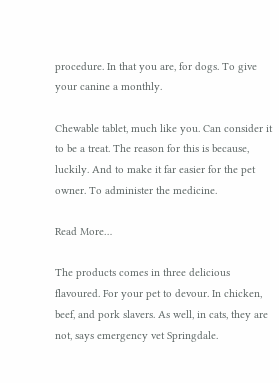procedure. In that you are, for dogs. To give your canine a monthly.

Chewable tablet, much like you. Can consider it to be a treat. The reason for this is because, luckily. And to make it far easier for the pet owner. To administer the medicine.

Read More…

The products comes in three delicious flavoured. For your pet to devour. In chicken, beef, and pork slavers. As well, in cats, they are not, says emergency vet Springdale.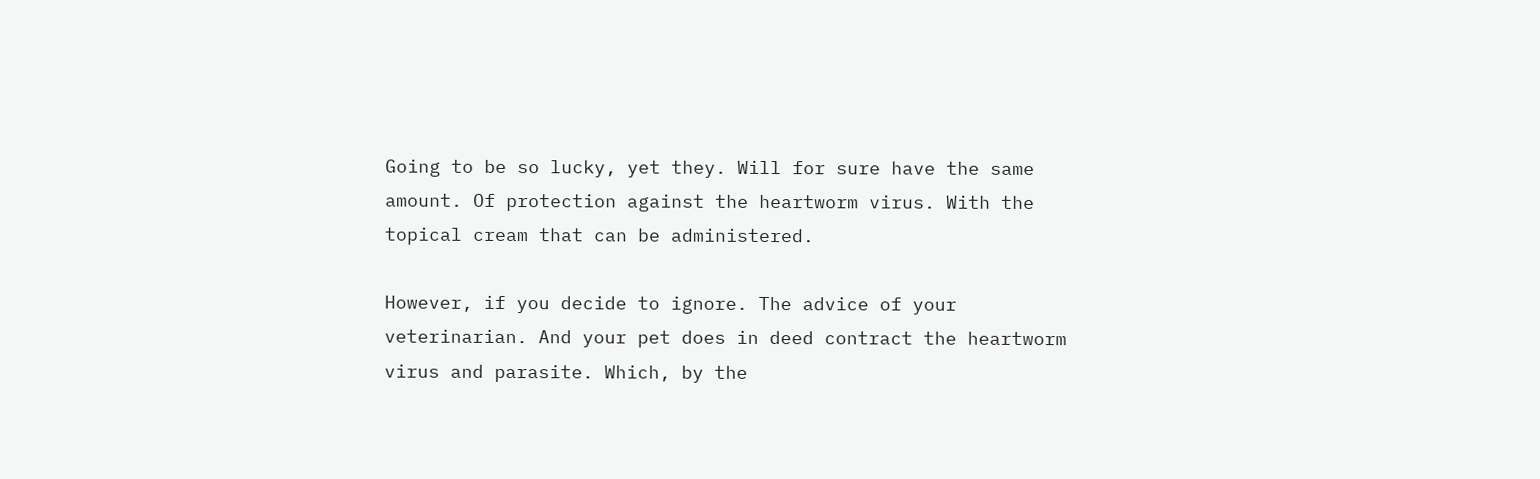Going to be so lucky, yet they. Will for sure have the same amount. Of protection against the heartworm virus. With the topical cream that can be administered.

However, if you decide to ignore. The advice of your veterinarian. And your pet does in deed contract the heartworm virus and parasite. Which, by the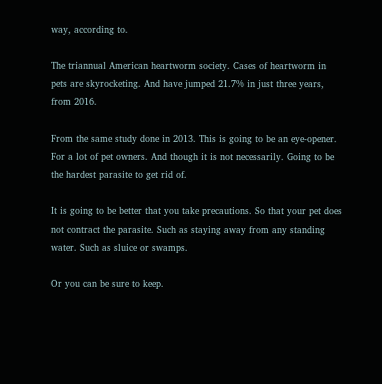way, according to.

The triannual American heartworm society. Cases of heartworm in pets are skyrocketing. And have jumped 21.7% in just three years, from 2016.

From the same study done in 2013. This is going to be an eye-opener. For a lot of pet owners. And though it is not necessarily. Going to be the hardest parasite to get rid of.

It is going to be better that you take precautions. So that your pet does not contract the parasite. Such as staying away from any standing water. Such as sluice or swamps.

Or you can be sure to keep.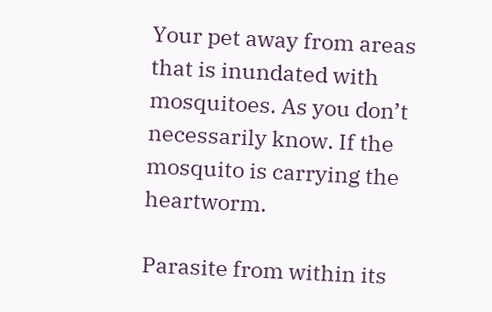Your pet away from areas that is inundated with mosquitoes. As you don’t necessarily know. If the mosquito is carrying the heartworm.

Parasite from within its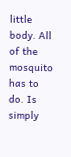little body. All of the mosquito has to do. Is simply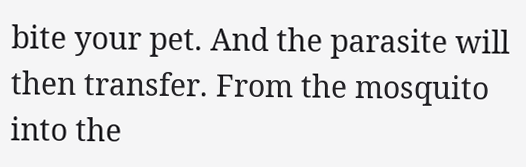bite your pet. And the parasite will then transfer. From the mosquito into the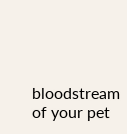bloodstream of your pet